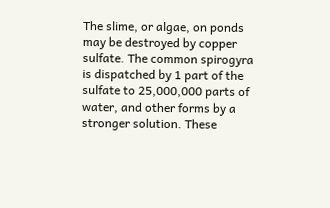The slime, or algae, on ponds may be destroyed by copper sulfate. The common spirogyra is dispatched by 1 part of the sulfate to 25,000,000 parts of water, and other forms by a stronger solution. These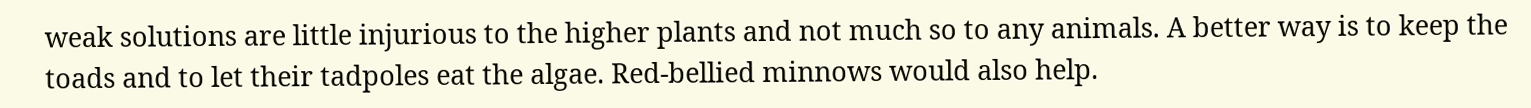weak solutions are little injurious to the higher plants and not much so to any animals. A better way is to keep the toads and to let their tadpoles eat the algae. Red-bellied minnows would also help.